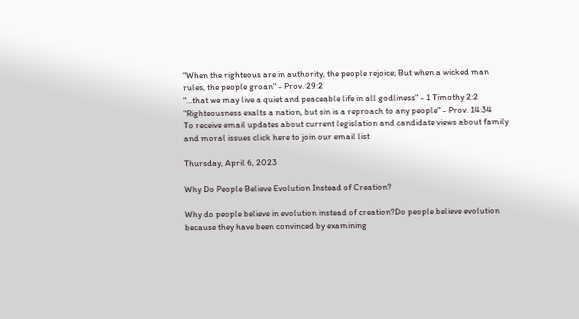"When the righteous are in authority, the people rejoice; But when a wicked man rules, the people groan" - Prov. 29:2
"...that we may live a quiet and peaceable life in all godliness" - 1 Timothy 2:2
"Righteousness exalts a nation, but sin is a reproach to any people" - Prov. 14:34
To receive email updates about current legislation and candidate views about family and moral issues click here to join our email list

Thursday, April 6, 2023

Why Do People Believe Evolution Instead of Creation?

Why do people believe in evolution instead of creation?Do people believe evolution because they have been convinced by examining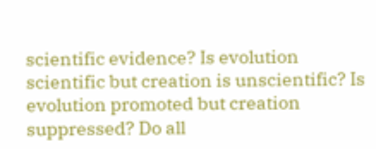scientific evidence? Is evolution scientific but creation is unscientific? Is evolution promoted but creation suppressed? Do all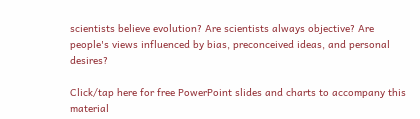scientists believe evolution? Are scientists always objective? Are people's views influenced by bias, preconceived ideas, and personal desires?

Click/tap here for free PowerPoint slides and charts to accompany this material